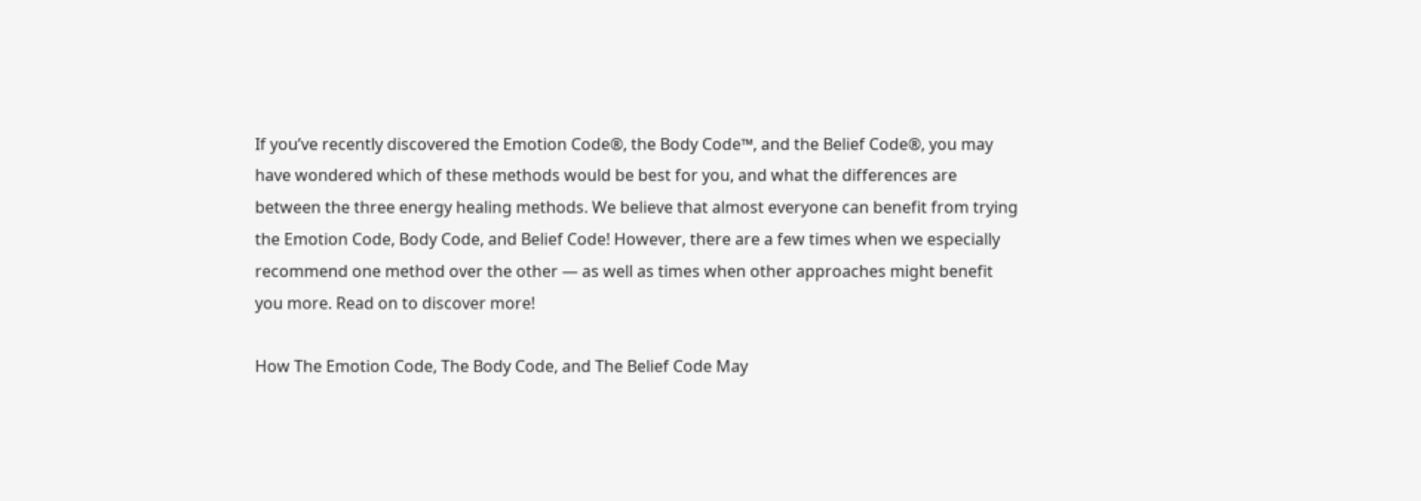If you’ve recently discovered the Emotion Code®, the Body Code™, and the Belief Code®, you may have wondered which of these methods would be best for you, and what the differences are between the three energy healing methods. We believe that almost everyone can benefit from trying the Emotion Code, Body Code, and Belief Code! However, there are a few times when we especially recommend one method over the other — as well as times when other approaches might benefit you more. Read on to discover more!

How The Emotion Code, The Body Code, and The Belief Code May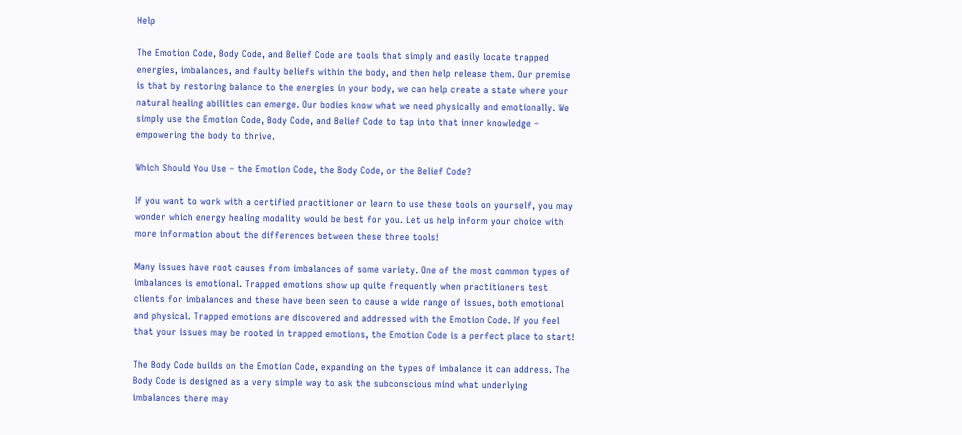Help

The Emotion Code, Body Code, and Belief Code are tools that simply and easily locate trapped energies, imbalances, and faulty beliefs within the body, and then help release them. Our premise is that by restoring balance to the energies in your body, we can help create a state where your natural healing abilities can emerge. Our bodies know what we need physically and emotionally. We simply use the Emotion Code, Body Code, and Belief Code to tap into that inner knowledge – empowering the body to thrive.

Which Should You Use – the Emotion Code, the Body Code, or the Belief Code?

If you want to work with a certified practitioner or learn to use these tools on yourself, you may wonder which energy healing modality would be best for you. Let us help inform your choice with more information about the differences between these three tools!

Many issues have root causes from imbalances of some variety. One of the most common types of imbalances is emotional. Trapped emotions show up quite frequently when practitioners test clients for imbalances and these have been seen to cause a wide range of issues, both emotional and physical. Trapped emotions are discovered and addressed with the Emotion Code. If you feel that your issues may be rooted in trapped emotions, the Emotion Code is a perfect place to start!

The Body Code builds on the Emotion Code, expanding on the types of imbalance it can address. The Body Code is designed as a very simple way to ask the subconscious mind what underlying imbalances there may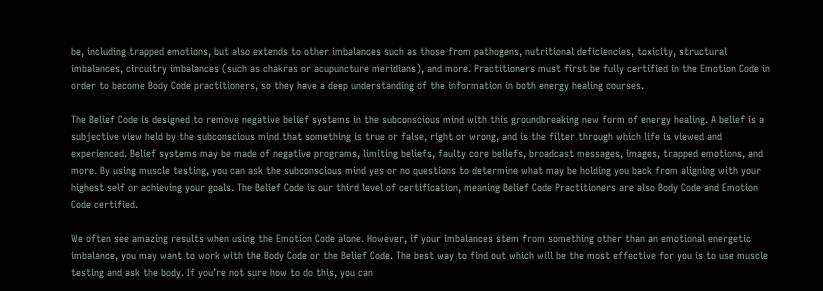be, including trapped emotions, but also extends to other imbalances such as those from pathogens, nutritional deficiencies, toxicity, structural imbalances, circuitry imbalances (such as chakras or acupuncture meridians), and more. Practitioners must first be fully certified in the Emotion Code in order to become Body Code practitioners, so they have a deep understanding of the information in both energy healing courses.

The Belief Code is designed to remove negative belief systems in the subconscious mind with this groundbreaking new form of energy healing. A belief is a subjective view held by the subconscious mind that something is true or false, right or wrong, and is the filter through which life is viewed and experienced. Belief systems may be made of negative programs, limiting beliefs, faulty core beliefs, broadcast messages, images, trapped emotions, and more. By using muscle testing, you can ask the subconscious mind yes or no questions to determine what may be holding you back from aligning with your highest self or achieving your goals. The Belief Code is our third level of certification, meaning Belief Code Practitioners are also Body Code and Emotion Code certified.

We often see amazing results when using the Emotion Code alone. However, if your imbalances stem from something other than an emotional energetic imbalance, you may want to work with the Body Code or the Belief Code. The best way to find out which will be the most effective for you is to use muscle testing and ask the body. If you’re not sure how to do this, you can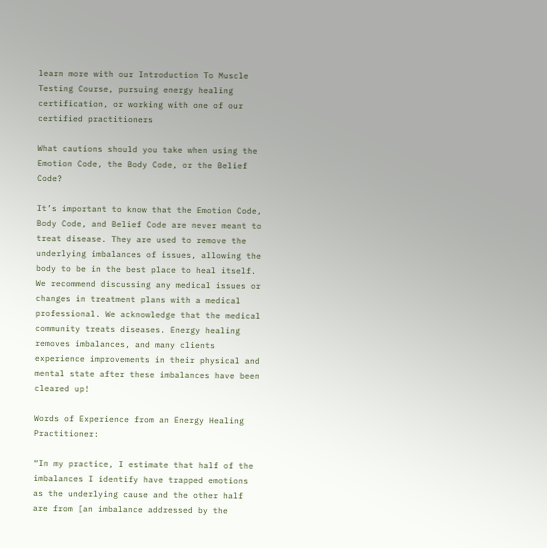learn more with our Introduction To Muscle Testing Course, pursuing energy healing certification, or working with one of our certified practitioners

What cautions should you take when using the Emotion Code, the Body Code, or the Belief Code?

It’s important to know that the Emotion Code, Body Code, and Belief Code are never meant to treat disease. They are used to remove the underlying imbalances of issues, allowing the body to be in the best place to heal itself. We recommend discussing any medical issues or changes in treatment plans with a medical professional. We acknowledge that the medical community treats diseases. Energy healing removes imbalances, and many clients experience improvements in their physical and mental state after these imbalances have been cleared up!

Words of Experience from an Energy Healing Practitioner:

“In my practice, I estimate that half of the imbalances I identify have trapped emotions as the underlying cause and the other half are from [an imbalance addressed by the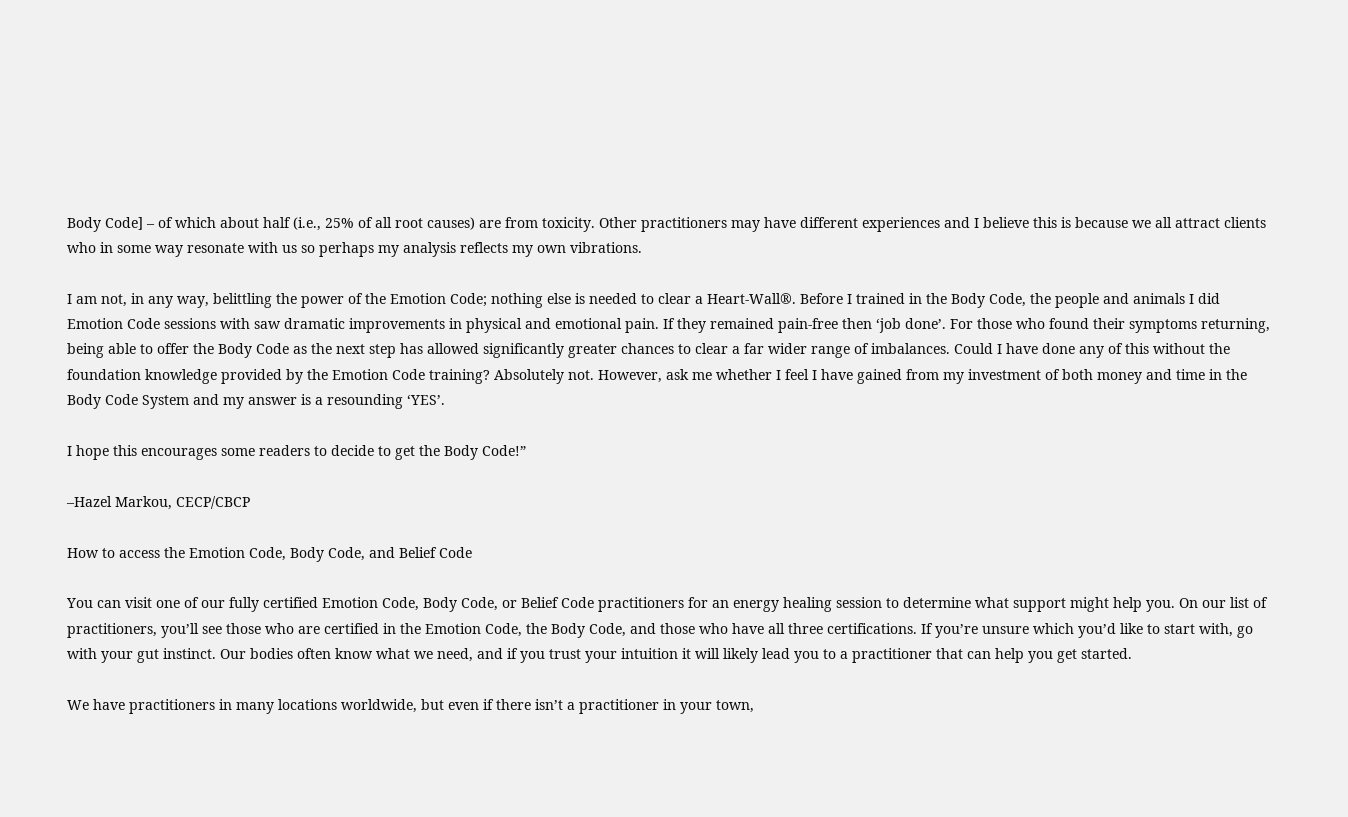Body Code] – of which about half (i.e., 25% of all root causes) are from toxicity. Other practitioners may have different experiences and I believe this is because we all attract clients who in some way resonate with us so perhaps my analysis reflects my own vibrations.

I am not, in any way, belittling the power of the Emotion Code; nothing else is needed to clear a Heart-Wall®. Before I trained in the Body Code, the people and animals I did Emotion Code sessions with saw dramatic improvements in physical and emotional pain. If they remained pain-free then ‘job done’. For those who found their symptoms returning, being able to offer the Body Code as the next step has allowed significantly greater chances to clear a far wider range of imbalances. Could I have done any of this without the foundation knowledge provided by the Emotion Code training? Absolutely not. However, ask me whether I feel I have gained from my investment of both money and time in the Body Code System and my answer is a resounding ‘YES’.

I hope this encourages some readers to decide to get the Body Code!”

–Hazel Markou, CECP/CBCP

How to access the Emotion Code, Body Code, and Belief Code

You can visit one of our fully certified Emotion Code, Body Code, or Belief Code practitioners for an energy healing session to determine what support might help you. On our list of practitioners, you’ll see those who are certified in the Emotion Code, the Body Code, and those who have all three certifications. If you’re unsure which you’d like to start with, go with your gut instinct. Our bodies often know what we need, and if you trust your intuition it will likely lead you to a practitioner that can help you get started.

We have practitioners in many locations worldwide, but even if there isn’t a practitioner in your town,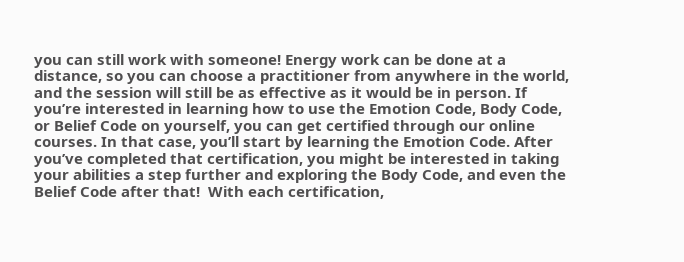you can still work with someone! Energy work can be done at a distance, so you can choose a practitioner from anywhere in the world, and the session will still be as effective as it would be in person. If you’re interested in learning how to use the Emotion Code, Body Code, or Belief Code on yourself, you can get certified through our online courses. In that case, you’ll start by learning the Emotion Code. After you’ve completed that certification, you might be interested in taking your abilities a step further and exploring the Body Code, and even the Belief Code after that!  With each certification,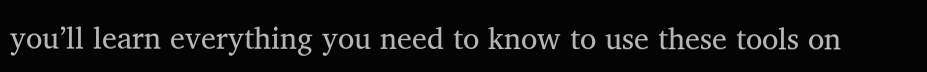you’ll learn everything you need to know to use these tools on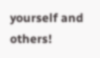yourself and others!